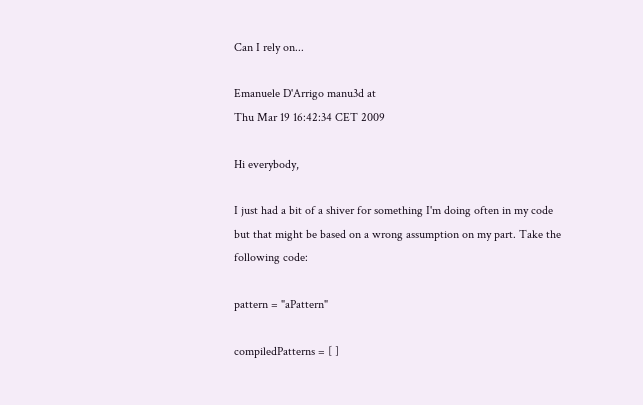Can I rely on...

Emanuele D'Arrigo manu3d at
Thu Mar 19 16:42:34 CET 2009

Hi everybody,

I just had a bit of a shiver for something I'm doing often in my code
but that might be based on a wrong assumption on my part. Take the
following code:

pattern = "aPattern"

compiledPatterns = [ ]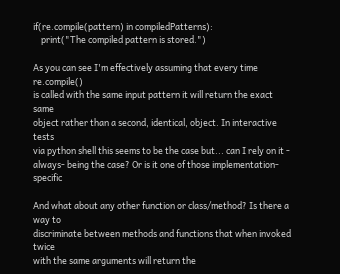if(re.compile(pattern) in compiledPatterns):
    print("The compiled pattern is stored.")

As you can see I'm effectively assuming that every time re.compile()
is called with the same input pattern it will return the exact same
object rather than a second, identical, object. In interactive tests
via python shell this seems to be the case but... can I rely on it -
always- being the case? Or is it one of those implementation-specific

And what about any other function or class/method? Is there a way to
discriminate between methods and functions that when invoked twice
with the same arguments will return the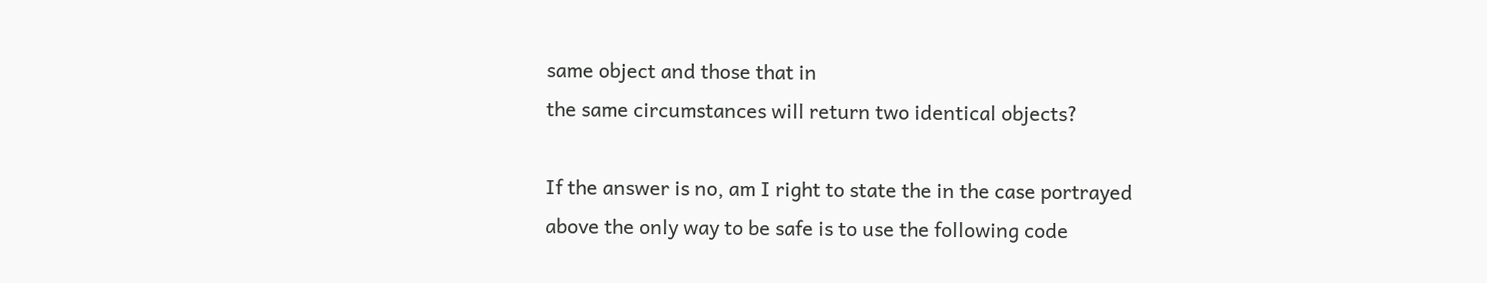same object and those that in
the same circumstances will return two identical objects?

If the answer is no, am I right to state the in the case portrayed
above the only way to be safe is to use the following code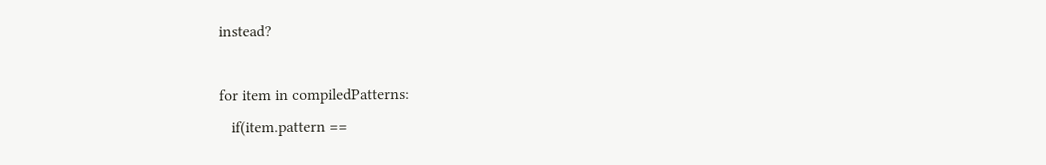instead?

for item in compiledPatterns:
   if(item.pattern ==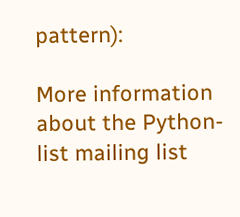pattern):

More information about the Python-list mailing list